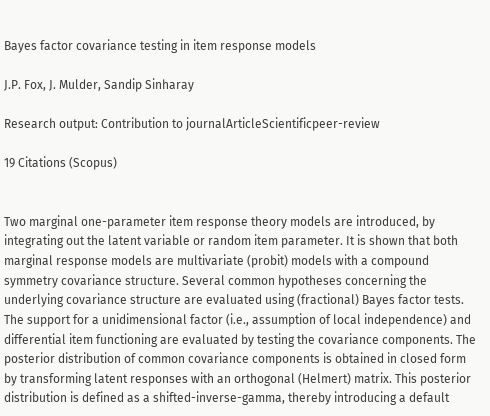Bayes factor covariance testing in item response models

J.P. Fox, J. Mulder, Sandip Sinharay

Research output: Contribution to journalArticleScientificpeer-review

19 Citations (Scopus)


Two marginal one-parameter item response theory models are introduced, by integrating out the latent variable or random item parameter. It is shown that both marginal response models are multivariate (probit) models with a compound symmetry covariance structure. Several common hypotheses concerning the underlying covariance structure are evaluated using (fractional) Bayes factor tests. The support for a unidimensional factor (i.e., assumption of local independence) and differential item functioning are evaluated by testing the covariance components. The posterior distribution of common covariance components is obtained in closed form by transforming latent responses with an orthogonal (Helmert) matrix. This posterior distribution is defined as a shifted-inverse-gamma, thereby introducing a default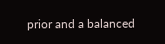prior and a balanced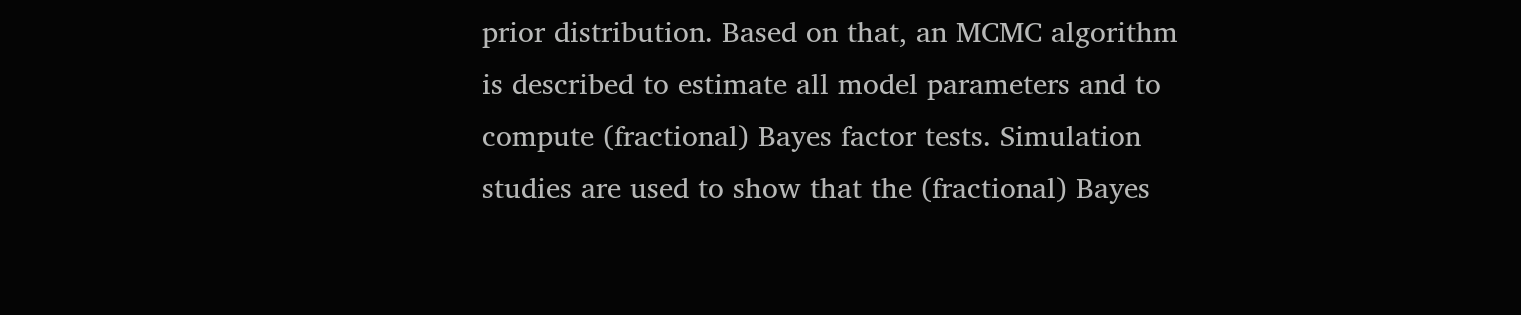prior distribution. Based on that, an MCMC algorithm is described to estimate all model parameters and to compute (fractional) Bayes factor tests. Simulation studies are used to show that the (fractional) Bayes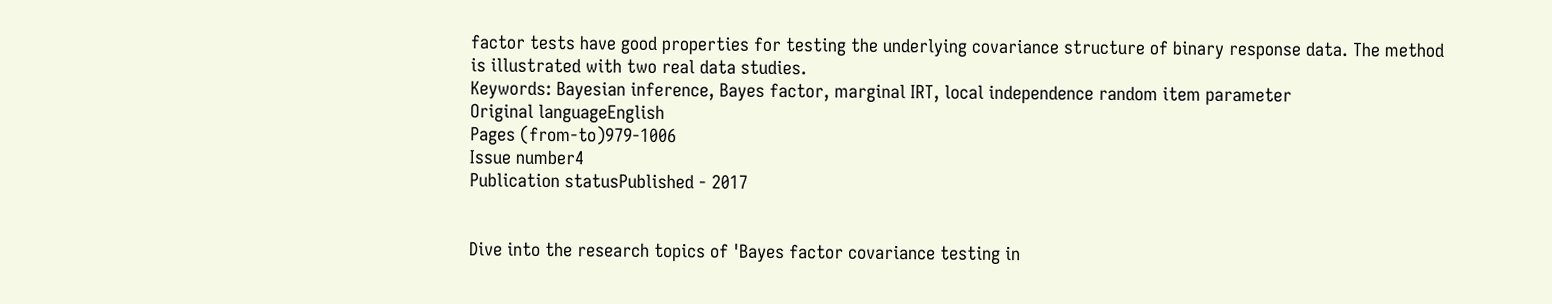factor tests have good properties for testing the underlying covariance structure of binary response data. The method is illustrated with two real data studies.
Keywords: Bayesian inference, Bayes factor, marginal IRT, local independence random item parameter
Original languageEnglish
Pages (from-to)979-1006
Issue number4
Publication statusPublished - 2017


Dive into the research topics of 'Bayes factor covariance testing in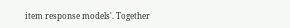item response models'. Together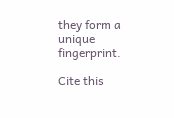they form a unique fingerprint.

Cite this